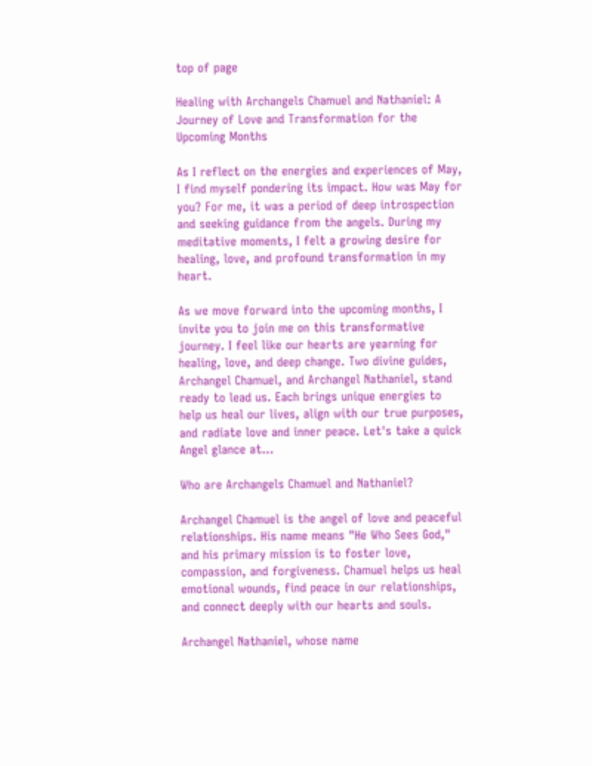top of page

Healing with Archangels Chamuel and Nathaniel: A Journey of Love and Transformation for the Upcoming Months

As I reflect on the energies and experiences of May, I find myself pondering its impact. How was May for you? For me, it was a period of deep introspection and seeking guidance from the angels. During my meditative moments, I felt a growing desire for healing, love, and profound transformation in my heart.

As we move forward into the upcoming months, I invite you to join me on this transformative journey. I feel like our hearts are yearning for healing, love, and deep change. Two divine guides, Archangel Chamuel, and Archangel Nathaniel, stand ready to lead us. Each brings unique energies to help us heal our lives, align with our true purposes, and radiate love and inner peace. Let's take a quick Angel glance at...

Who are Archangels Chamuel and Nathaniel?

Archangel Chamuel is the angel of love and peaceful relationships. His name means "He Who Sees God," and his primary mission is to foster love, compassion, and forgiveness. Chamuel helps us heal emotional wounds, find peace in our relationships, and connect deeply with our hearts and souls.

Archangel Nathaniel, whose name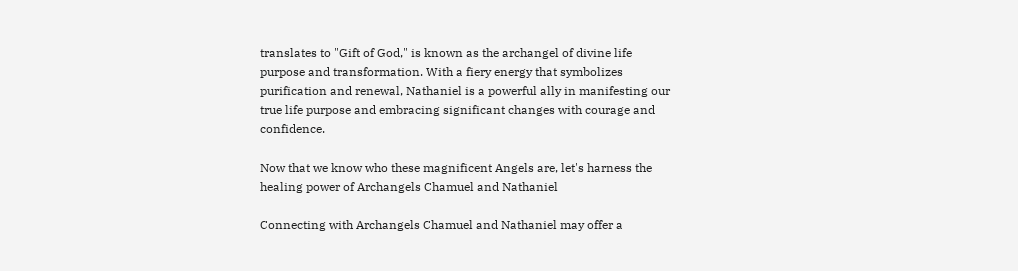translates to "Gift of God," is known as the archangel of divine life purpose and transformation. With a fiery energy that symbolizes purification and renewal, Nathaniel is a powerful ally in manifesting our true life purpose and embracing significant changes with courage and confidence.

Now that we know who these magnificent Angels are, let's harness the healing power of Archangels Chamuel and Nathaniel

Connecting with Archangels Chamuel and Nathaniel may offer a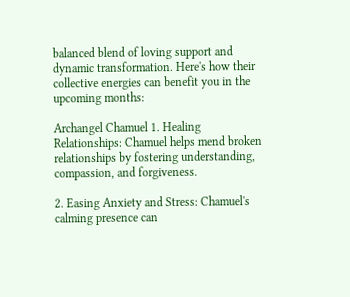balanced blend of loving support and dynamic transformation. Here's how their collective energies can benefit you in the upcoming months:

Archangel Chamuel 1. Healing Relationships: Chamuel helps mend broken relationships by fostering understanding, compassion, and forgiveness.

2. Easing Anxiety and Stress: Chamuel's calming presence can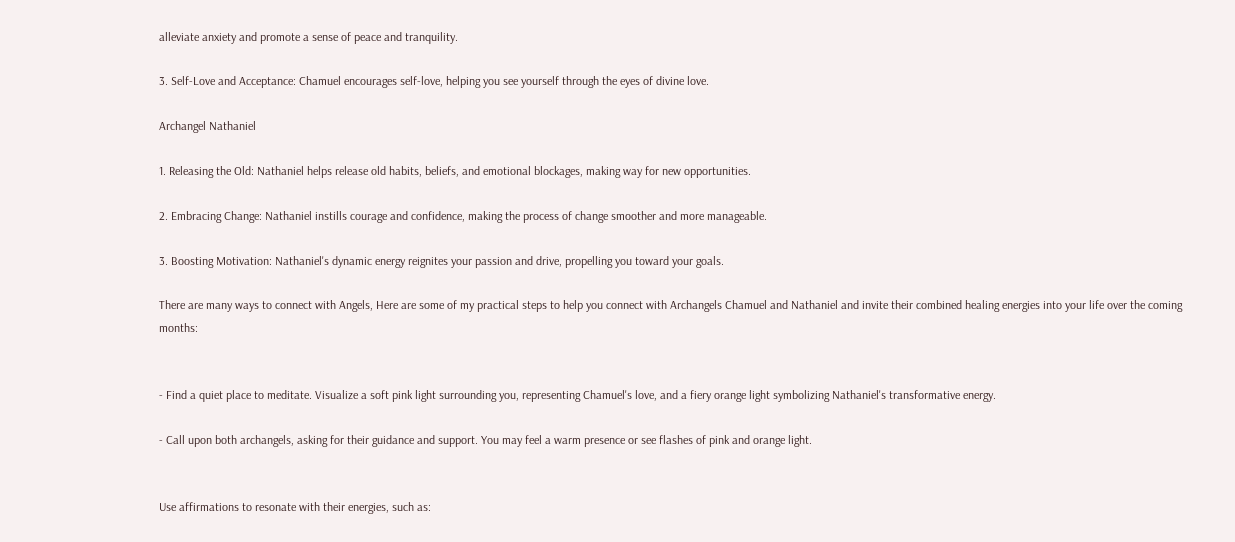alleviate anxiety and promote a sense of peace and tranquility.

3. Self-Love and Acceptance: Chamuel encourages self-love, helping you see yourself through the eyes of divine love.

Archangel Nathaniel

1. Releasing the Old: Nathaniel helps release old habits, beliefs, and emotional blockages, making way for new opportunities.

2. Embracing Change: Nathaniel instills courage and confidence, making the process of change smoother and more manageable.

3. Boosting Motivation: Nathaniel's dynamic energy reignites your passion and drive, propelling you toward your goals.

There are many ways to connect with Angels, Here are some of my practical steps to help you connect with Archangels Chamuel and Nathaniel and invite their combined healing energies into your life over the coming months:


- Find a quiet place to meditate. Visualize a soft pink light surrounding you, representing Chamuel's love, and a fiery orange light symbolizing Nathaniel's transformative energy.

- Call upon both archangels, asking for their guidance and support. You may feel a warm presence or see flashes of pink and orange light.


Use affirmations to resonate with their energies, such as: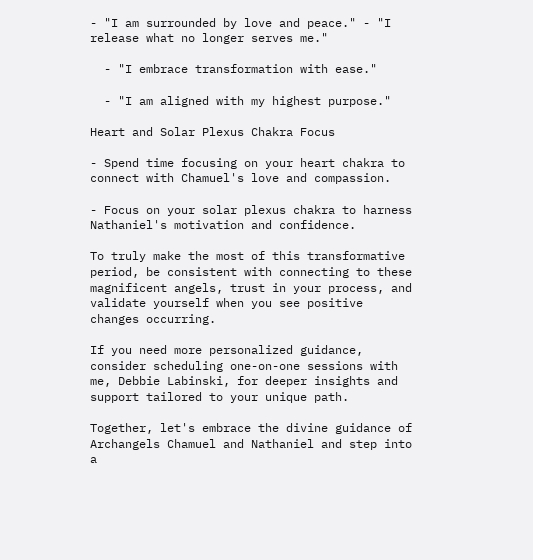- "I am surrounded by love and peace." - "I release what no longer serves me."

  - "I embrace transformation with ease."

  - "I am aligned with my highest purpose."

Heart and Solar Plexus Chakra Focus

- Spend time focusing on your heart chakra to connect with Chamuel's love and compassion.

- Focus on your solar plexus chakra to harness Nathaniel's motivation and confidence.

To truly make the most of this transformative period, be consistent with connecting to these magnificent angels, trust in your process, and validate yourself when you see positive changes occurring.

If you need more personalized guidance, consider scheduling one-on-one sessions with me, Debbie Labinski, for deeper insights and support tailored to your unique path.

Together, let's embrace the divine guidance of Archangels Chamuel and Nathaniel and step into a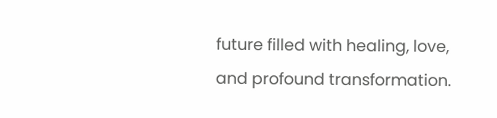future filled with healing, love, and profound transformation.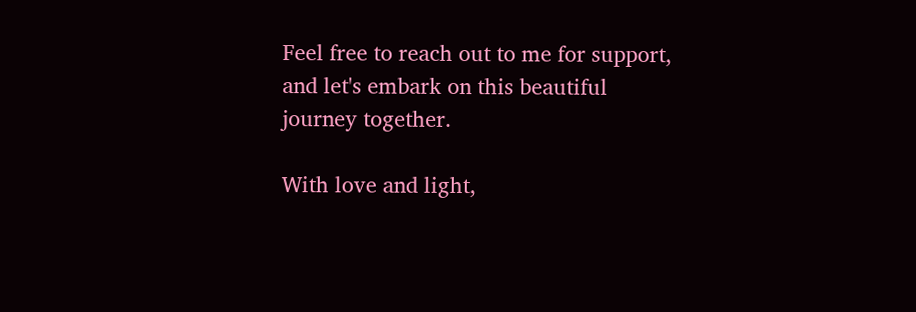Feel free to reach out to me for support, and let's embark on this beautiful journey together.

With love and light,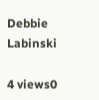Debbie Labinski

4 views0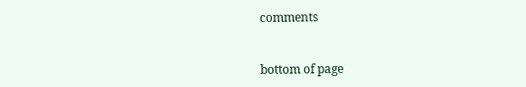comments


bottom of page